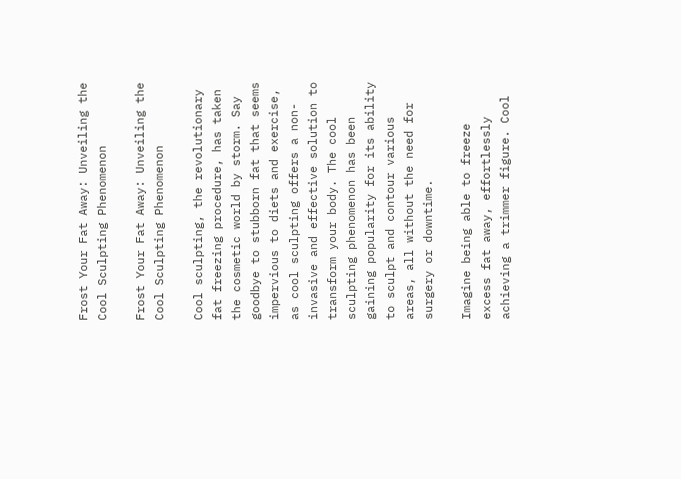Frost Your Fat Away: Unveiling the Cool Sculpting Phenomenon

Frost Your Fat Away: Unveiling the Cool Sculpting Phenomenon

Cool sculpting, the revolutionary fat freezing procedure, has taken the cosmetic world by storm. Say goodbye to stubborn fat that seems impervious to diets and exercise, as cool sculpting offers a non-invasive and effective solution to transform your body. The cool sculpting phenomenon has been gaining popularity for its ability to sculpt and contour various areas, all without the need for surgery or downtime.

Imagine being able to freeze excess fat away, effortlessly achieving a trimmer figure. Cool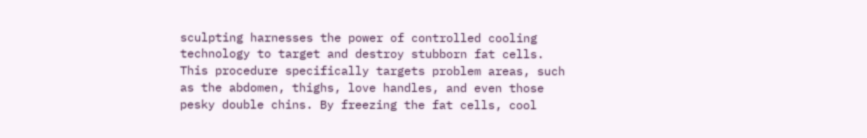sculpting harnesses the power of controlled cooling technology to target and destroy stubborn fat cells. This procedure specifically targets problem areas, such as the abdomen, thighs, love handles, and even those pesky double chins. By freezing the fat cells, cool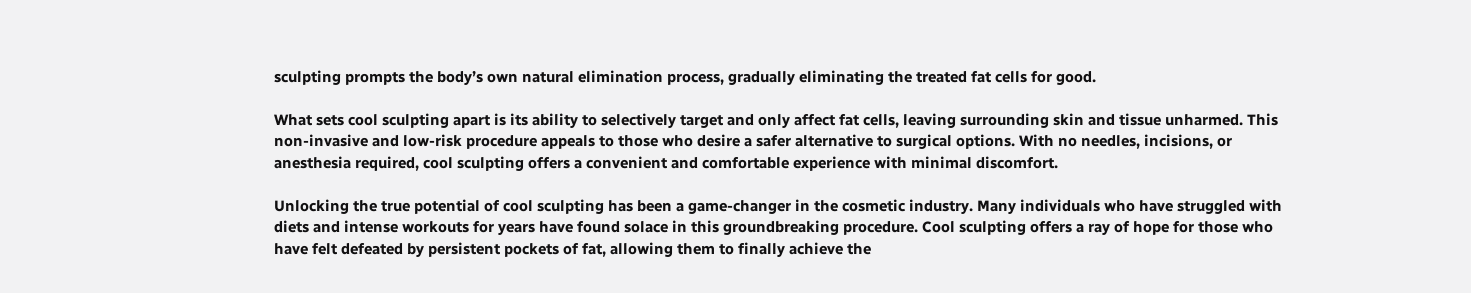sculpting prompts the body’s own natural elimination process, gradually eliminating the treated fat cells for good.

What sets cool sculpting apart is its ability to selectively target and only affect fat cells, leaving surrounding skin and tissue unharmed. This non-invasive and low-risk procedure appeals to those who desire a safer alternative to surgical options. With no needles, incisions, or anesthesia required, cool sculpting offers a convenient and comfortable experience with minimal discomfort.

Unlocking the true potential of cool sculpting has been a game-changer in the cosmetic industry. Many individuals who have struggled with diets and intense workouts for years have found solace in this groundbreaking procedure. Cool sculpting offers a ray of hope for those who have felt defeated by persistent pockets of fat, allowing them to finally achieve the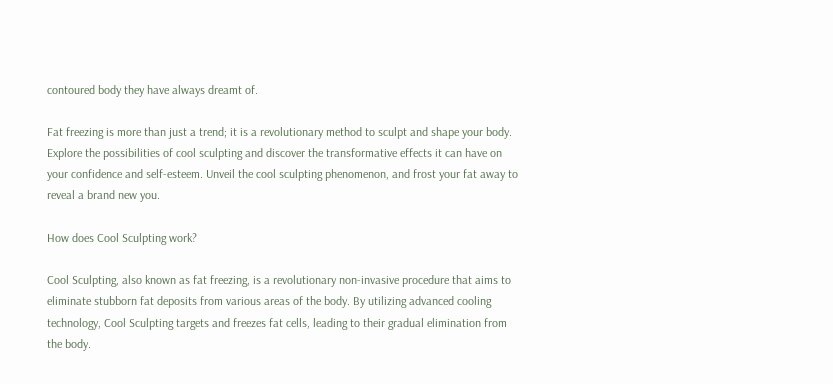contoured body they have always dreamt of.

Fat freezing is more than just a trend; it is a revolutionary method to sculpt and shape your body. Explore the possibilities of cool sculpting and discover the transformative effects it can have on your confidence and self-esteem. Unveil the cool sculpting phenomenon, and frost your fat away to reveal a brand new you.

How does Cool Sculpting work?

Cool Sculpting, also known as fat freezing, is a revolutionary non-invasive procedure that aims to eliminate stubborn fat deposits from various areas of the body. By utilizing advanced cooling technology, Cool Sculpting targets and freezes fat cells, leading to their gradual elimination from the body.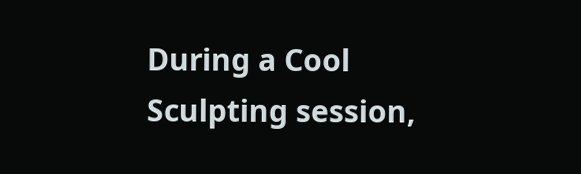During a Cool Sculpting session,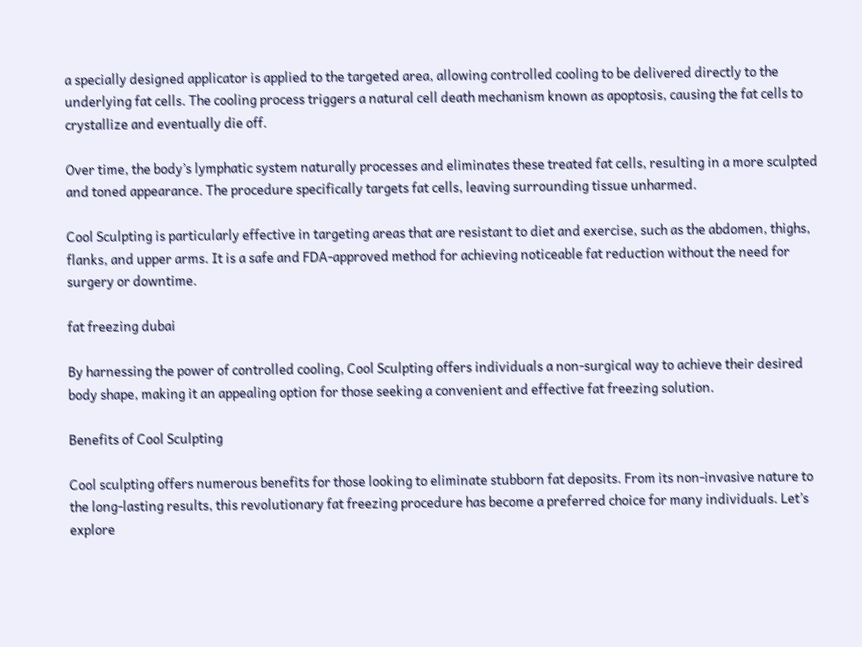a specially designed applicator is applied to the targeted area, allowing controlled cooling to be delivered directly to the underlying fat cells. The cooling process triggers a natural cell death mechanism known as apoptosis, causing the fat cells to crystallize and eventually die off.

Over time, the body’s lymphatic system naturally processes and eliminates these treated fat cells, resulting in a more sculpted and toned appearance. The procedure specifically targets fat cells, leaving surrounding tissue unharmed.

Cool Sculpting is particularly effective in targeting areas that are resistant to diet and exercise, such as the abdomen, thighs, flanks, and upper arms. It is a safe and FDA-approved method for achieving noticeable fat reduction without the need for surgery or downtime.

fat freezing dubai

By harnessing the power of controlled cooling, Cool Sculpting offers individuals a non-surgical way to achieve their desired body shape, making it an appealing option for those seeking a convenient and effective fat freezing solution.

Benefits of Cool Sculpting

Cool sculpting offers numerous benefits for those looking to eliminate stubborn fat deposits. From its non-invasive nature to the long-lasting results, this revolutionary fat freezing procedure has become a preferred choice for many individuals. Let’s explore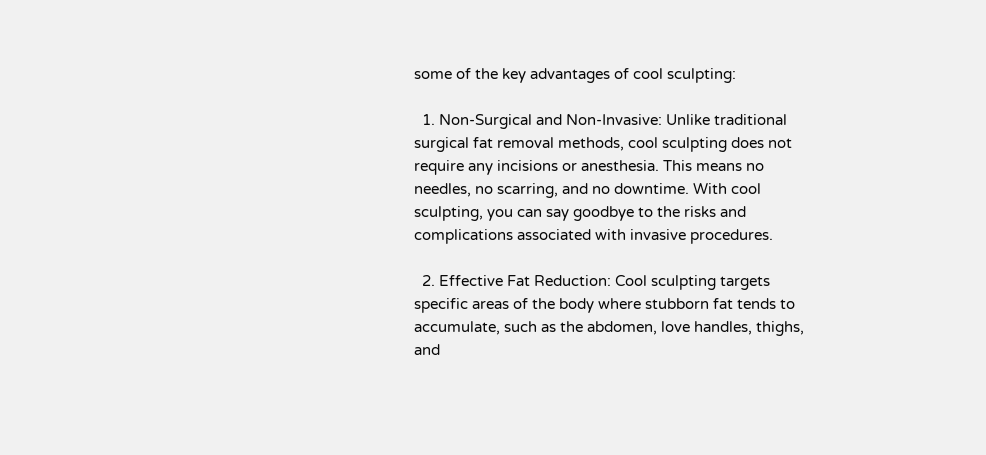some of the key advantages of cool sculpting:

  1. Non-Surgical and Non-Invasive: Unlike traditional surgical fat removal methods, cool sculpting does not require any incisions or anesthesia. This means no needles, no scarring, and no downtime. With cool sculpting, you can say goodbye to the risks and complications associated with invasive procedures.

  2. Effective Fat Reduction: Cool sculpting targets specific areas of the body where stubborn fat tends to accumulate, such as the abdomen, love handles, thighs, and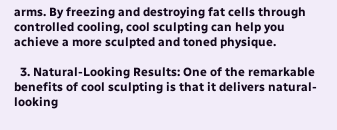arms. By freezing and destroying fat cells through controlled cooling, cool sculpting can help you achieve a more sculpted and toned physique.

  3. Natural-Looking Results: One of the remarkable benefits of cool sculpting is that it delivers natural-looking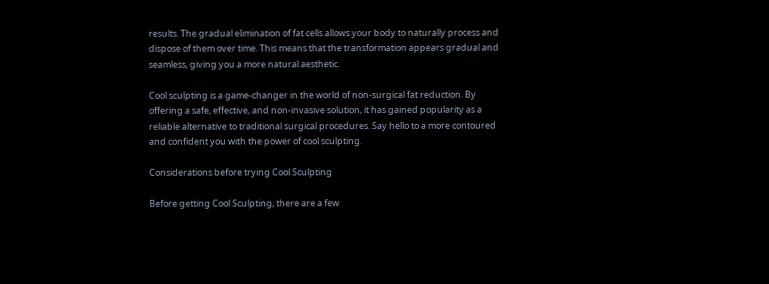results. The gradual elimination of fat cells allows your body to naturally process and dispose of them over time. This means that the transformation appears gradual and seamless, giving you a more natural aesthetic.

Cool sculpting is a game-changer in the world of non-surgical fat reduction. By offering a safe, effective, and non-invasive solution, it has gained popularity as a reliable alternative to traditional surgical procedures. Say hello to a more contoured and confident you with the power of cool sculpting.

Considerations before trying Cool Sculpting

Before getting Cool Sculpting, there are a few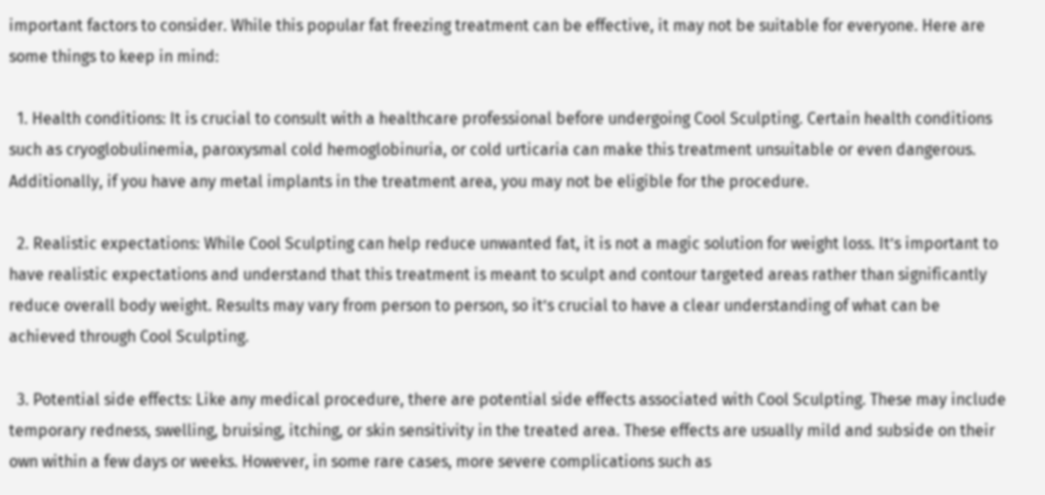important factors to consider. While this popular fat freezing treatment can be effective, it may not be suitable for everyone. Here are some things to keep in mind:

  1. Health conditions: It is crucial to consult with a healthcare professional before undergoing Cool Sculpting. Certain health conditions such as cryoglobulinemia, paroxysmal cold hemoglobinuria, or cold urticaria can make this treatment unsuitable or even dangerous. Additionally, if you have any metal implants in the treatment area, you may not be eligible for the procedure.

  2. Realistic expectations: While Cool Sculpting can help reduce unwanted fat, it is not a magic solution for weight loss. It’s important to have realistic expectations and understand that this treatment is meant to sculpt and contour targeted areas rather than significantly reduce overall body weight. Results may vary from person to person, so it’s crucial to have a clear understanding of what can be achieved through Cool Sculpting.

  3. Potential side effects: Like any medical procedure, there are potential side effects associated with Cool Sculpting. These may include temporary redness, swelling, bruising, itching, or skin sensitivity in the treated area. These effects are usually mild and subside on their own within a few days or weeks. However, in some rare cases, more severe complications such as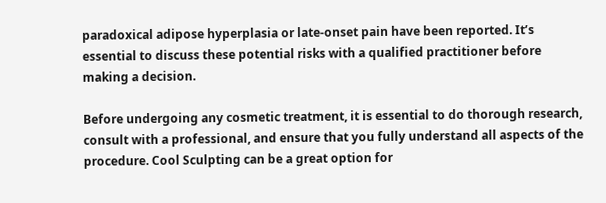paradoxical adipose hyperplasia or late-onset pain have been reported. It’s essential to discuss these potential risks with a qualified practitioner before making a decision.

Before undergoing any cosmetic treatment, it is essential to do thorough research, consult with a professional, and ensure that you fully understand all aspects of the procedure. Cool Sculpting can be a great option for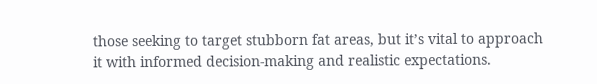those seeking to target stubborn fat areas, but it’s vital to approach it with informed decision-making and realistic expectations.